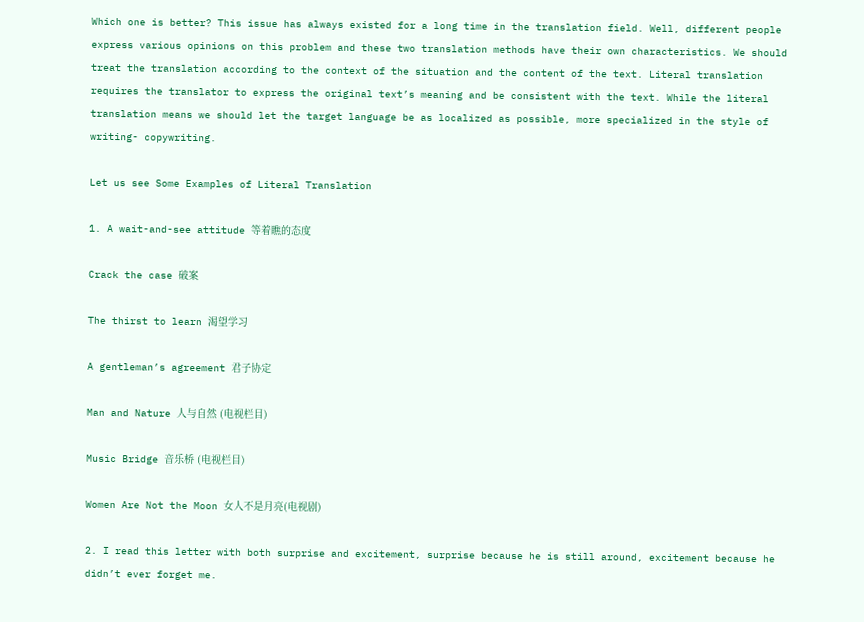Which one is better? This issue has always existed for a long time in the translation field. Well, different people express various opinions on this problem and these two translation methods have their own characteristics. We should treat the translation according to the context of the situation and the content of the text. Literal translation requires the translator to express the original text’s meaning and be consistent with the text. While the literal translation means we should let the target language be as localized as possible, more specialized in the style of writing- copywriting.

Let us see Some Examples of Literal Translation

1. A wait-and-see attitude 等着瞧的态度

Crack the case 破案

The thirst to learn 渴望学习

A gentleman’s agreement 君子协定

Man and Nature 人与自然 (电视栏目)

Music Bridge 音乐桥 (电视栏目)

Women Are Not the Moon 女人不是月亮(电视剧)

2. I read this letter with both surprise and excitement, surprise because he is still around, excitement because he didn’t ever forget me.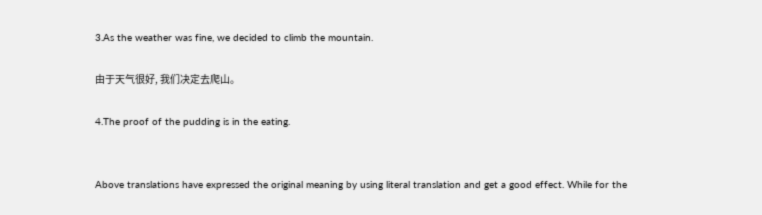3.As the weather was fine, we decided to climb the mountain.

由于天气很好, 我们决定去爬山。

4.The proof of the pudding is in the eating.


Above translations have expressed the original meaning by using literal translation and get a good effect. While for the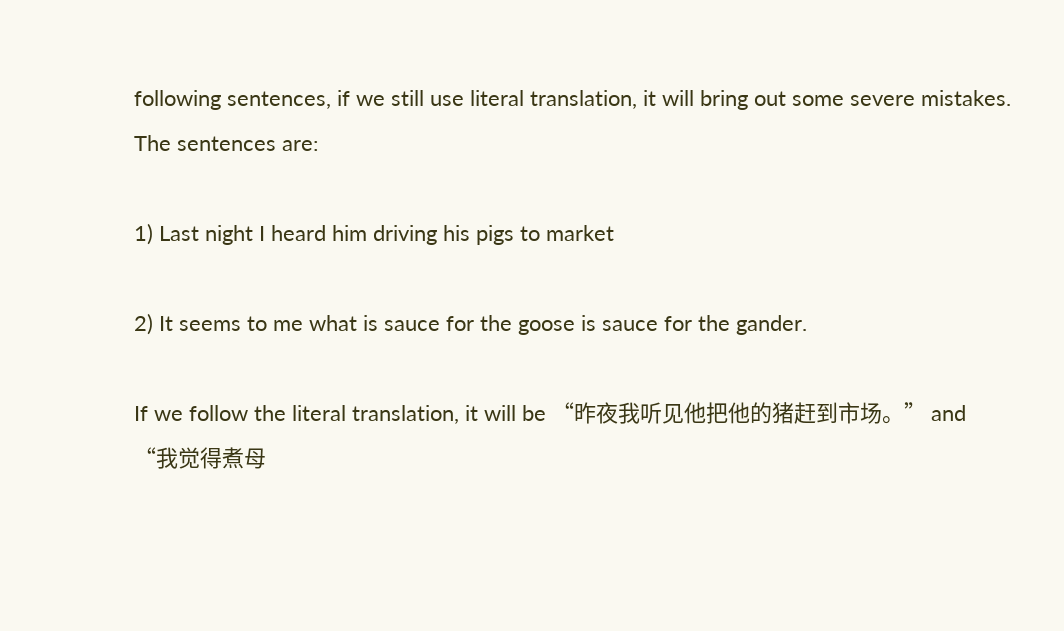following sentences, if we still use literal translation, it will bring out some severe mistakes. The sentences are:

1) Last night I heard him driving his pigs to market

2) It seems to me what is sauce for the goose is sauce for the gander.

If we follow the literal translation, it will be “昨夜我听见他把他的猪赶到市场。” and “我觉得煮母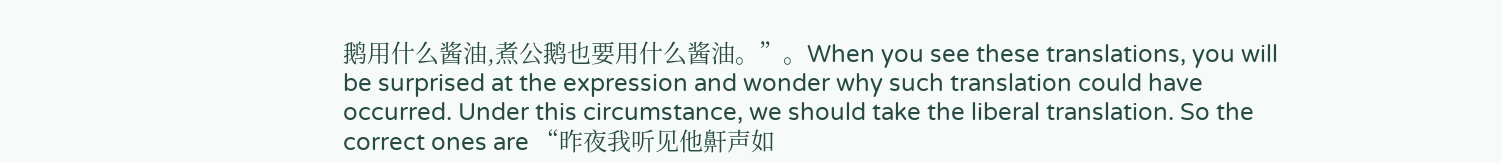鹅用什么酱油,煮公鹅也要用什么酱油。”。When you see these translations, you will be surprised at the expression and wonder why such translation could have occurred. Under this circumstance, we should take the liberal translation. So the correct ones are “昨夜我听见他鼾声如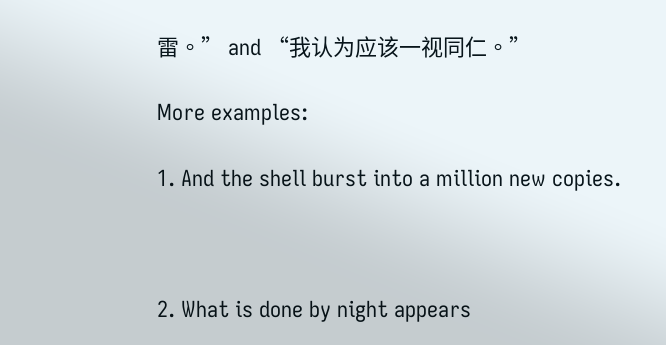雷。” and “我认为应该一视同仁。”

More examples:

1. And the shell burst into a million new copies.



2. What is done by night appears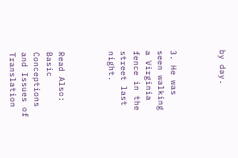by day.



3. He was seen walking a Virginia fence in the street last night.



Read Also: Basic Conceptions and Issues of Translation